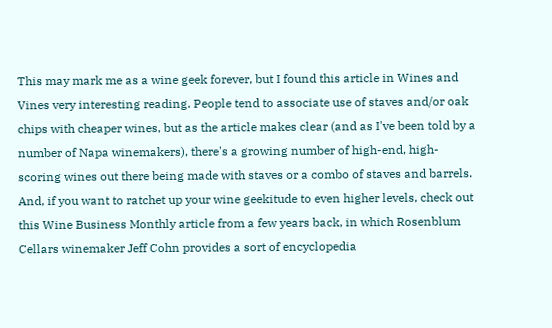This may mark me as a wine geek forever, but I found this article in Wines and Vines very interesting reading. People tend to associate use of staves and/or oak chips with cheaper wines, but as the article makes clear (and as I've been told by a number of Napa winemakers), there's a growing number of high-end, high-scoring wines out there being made with staves or a combo of staves and barrels. And, if you want to ratchet up your wine geekitude to even higher levels, check out this Wine Business Monthly article from a few years back, in which Rosenblum Cellars winemaker Jeff Cohn provides a sort of encyclopedia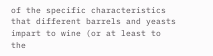of the specific characteristics that different barrels and yeasts impart to wine (or at least to the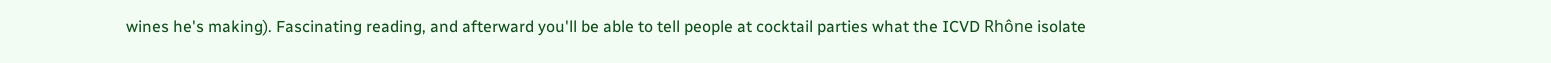wines he's making). Fascinating reading, and afterward you'll be able to tell people at cocktail parties what the ICVD Rhône isolate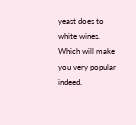yeast does to white wines. Which will make you very popular indeed.